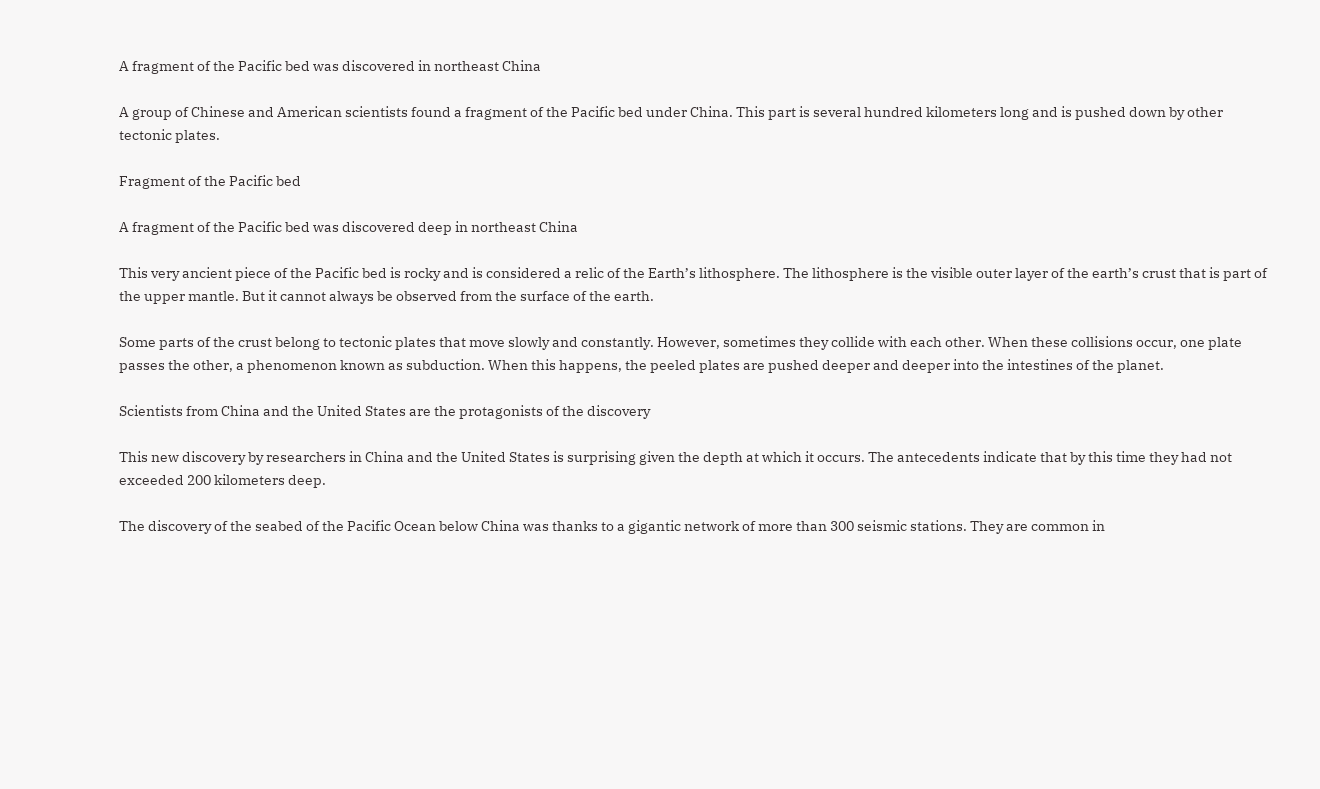A fragment of the Pacific bed was discovered in northeast China

A group of Chinese and American scientists found a fragment of the Pacific bed under China. This part is several hundred kilometers long and is pushed down by other tectonic plates.

Fragment of the Pacific bed

A fragment of the Pacific bed was discovered deep in northeast China

This very ancient piece of the Pacific bed is rocky and is considered a relic of the Earth’s lithosphere. The lithosphere is the visible outer layer of the earth’s crust that is part of the upper mantle. But it cannot always be observed from the surface of the earth.

Some parts of the crust belong to tectonic plates that move slowly and constantly. However, sometimes they collide with each other. When these collisions occur, one plate passes the other, a phenomenon known as subduction. When this happens, the peeled plates are pushed deeper and deeper into the intestines of the planet.

Scientists from China and the United States are the protagonists of the discovery

This new discovery by researchers in China and the United States is surprising given the depth at which it occurs. The antecedents indicate that by this time they had not exceeded 200 kilometers deep.

The discovery of the seabed of the Pacific Ocean below China was thanks to a gigantic network of more than 300 seismic stations. They are common in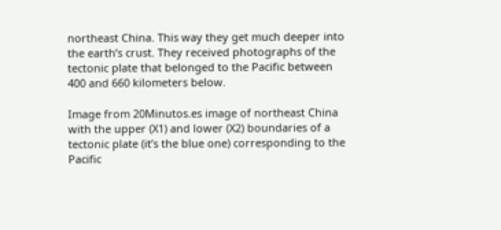northeast China. This way they get much deeper into the earth’s crust. They received photographs of the tectonic plate that belonged to the Pacific between 400 and 660 kilometers below.

Image from 20Minutos.es image of northeast China with the upper (X1) and lower (X2) boundaries of a tectonic plate (it’s the blue one) corresponding to the Pacific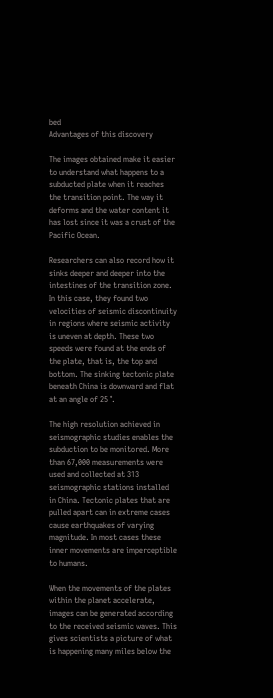bed
Advantages of this discovery

The images obtained make it easier to understand what happens to a subducted plate when it reaches the transition point. The way it deforms and the water content it has lost since it was a crust of the Pacific Ocean.

Researchers can also record how it sinks deeper and deeper into the intestines of the transition zone. In this case, they found two velocities of seismic discontinuity in regions where seismic activity is uneven at depth. These two speeds were found at the ends of the plate, that is, the top and bottom. The sinking tectonic plate beneath China is downward and flat at an angle of 25 °.

The high resolution achieved in seismographic studies enables the subduction to be monitored. More than 67,000 measurements were used and collected at 313 seismographic stations installed in China. Tectonic plates that are pulled apart can in extreme cases cause earthquakes of varying magnitude. In most cases these inner movements are imperceptible to humans.

When the movements of the plates within the planet accelerate, images can be generated according to the received seismic waves. This gives scientists a picture of what is happening many miles below the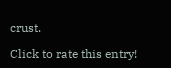crust.

Click to rate this entry!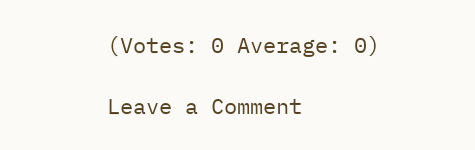(Votes: 0 Average: 0)

Leave a Comment